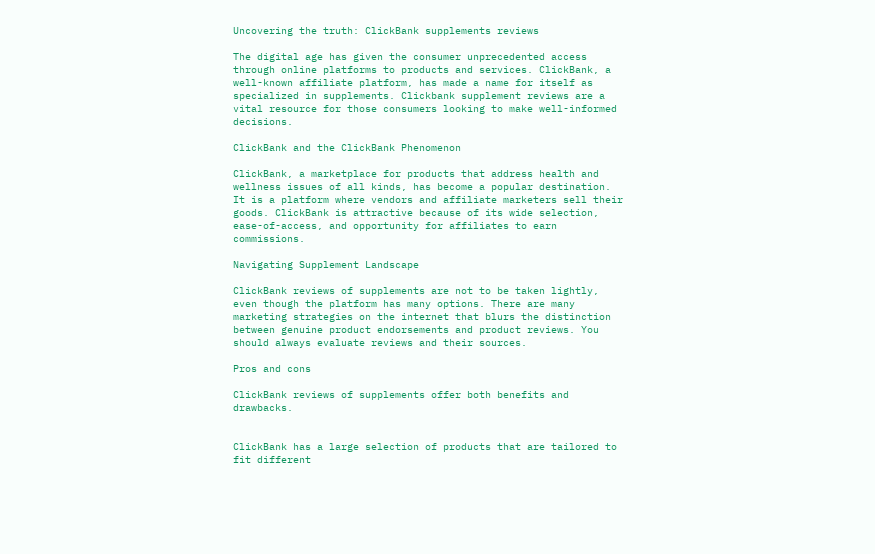Uncovering the truth: ClickBank supplements reviews

The digital age has given the consumer unprecedented access through online platforms to products and services. ClickBank, a well-known affiliate platform, has made a name for itself as specialized in supplements. Clickbank supplement reviews are a vital resource for those consumers looking to make well-informed decisions.

ClickBank and the ClickBank Phenomenon

ClickBank, a marketplace for products that address health and wellness issues of all kinds, has become a popular destination. It is a platform where vendors and affiliate marketers sell their goods. ClickBank is attractive because of its wide selection, ease-of-access, and opportunity for affiliates to earn commissions.

Navigating Supplement Landscape

ClickBank reviews of supplements are not to be taken lightly, even though the platform has many options. There are many marketing strategies on the internet that blurs the distinction between genuine product endorsements and product reviews. You should always evaluate reviews and their sources.

Pros and cons

ClickBank reviews of supplements offer both benefits and drawbacks.


ClickBank has a large selection of products that are tailored to fit different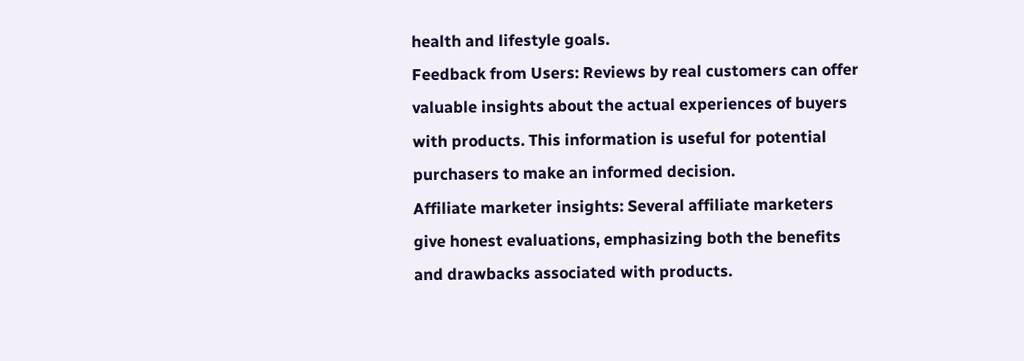health and lifestyle goals.
Feedback from Users: Reviews by real customers can offer valuable insights about the actual experiences of buyers with products. This information is useful for potential purchasers to make an informed decision.
Affiliate marketer insights: Several affiliate marketers give honest evaluations, emphasizing both the benefits and drawbacks associated with products.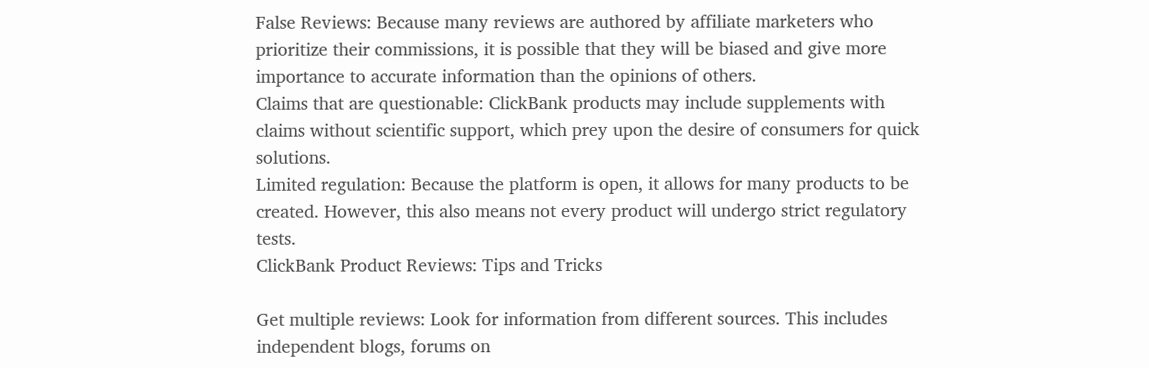False Reviews: Because many reviews are authored by affiliate marketers who prioritize their commissions, it is possible that they will be biased and give more importance to accurate information than the opinions of others.
Claims that are questionable: ClickBank products may include supplements with claims without scientific support, which prey upon the desire of consumers for quick solutions.
Limited regulation: Because the platform is open, it allows for many products to be created. However, this also means not every product will undergo strict regulatory tests.
ClickBank Product Reviews: Tips and Tricks

Get multiple reviews: Look for information from different sources. This includes independent blogs, forums on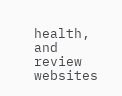health, and review websites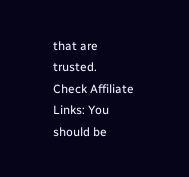that are trusted.
Check Affiliate Links: You should be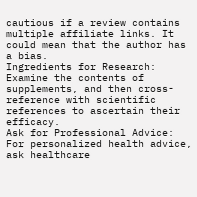cautious if a review contains multiple affiliate links. It could mean that the author has a bias.
Ingredients for Research: Examine the contents of supplements, and then cross-reference with scientific references to ascertain their efficacy.
Ask for Professional Advice: For personalized health advice, ask healthcare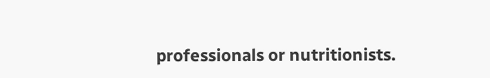professionals or nutritionists.